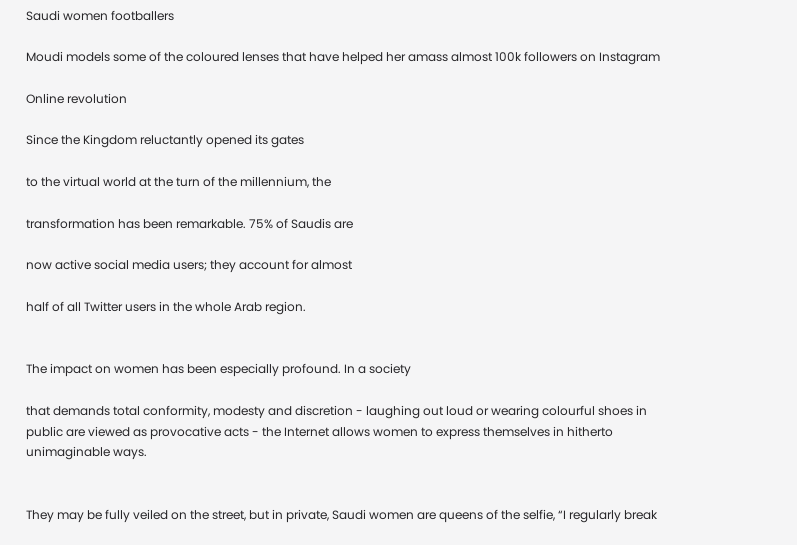Saudi women footballers

Moudi models some of the coloured lenses that have helped her amass almost 100k followers on Instagram

Online revolution

Since the Kingdom reluctantly opened its gates

to the virtual world at the turn of the millennium, the

transformation has been remarkable. 75% of Saudis are

now active social media users; they account for almost

half of all Twitter users in the whole Arab region.


The impact on women has been especially profound. In a society

that demands total conformity, modesty and discretion - laughing out loud or wearing colourful shoes in public are viewed as provocative acts - the Internet allows women to express themselves in hitherto unimaginable ways.


They may be fully veiled on the street, but in private, Saudi women are queens of the selfie, “I regularly break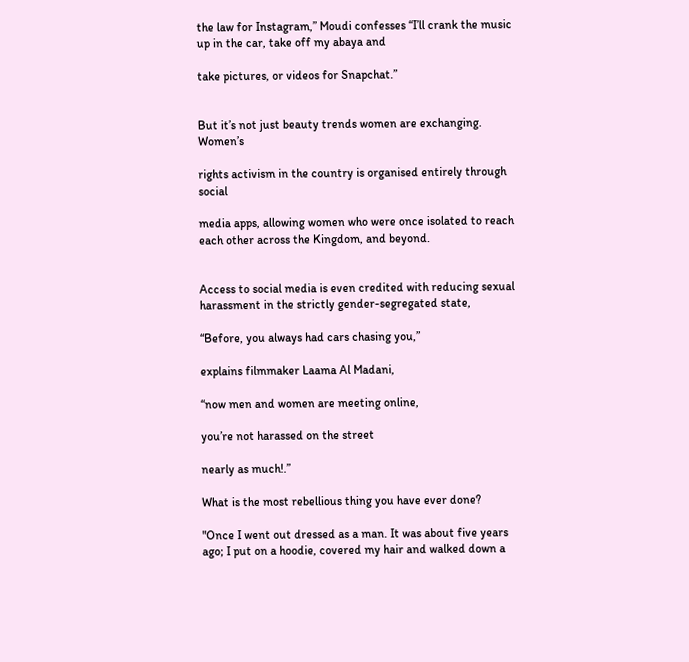the law for Instagram,” Moudi confesses “I’ll crank the music up in the car, take off my abaya and

take pictures, or videos for Snapchat.”


But it’s not just beauty trends women are exchanging. Women’s

rights activism in the country is organised entirely through social

media apps, allowing women who were once isolated to reach each other across the Kingdom, and beyond.


Access to social media is even credited with reducing sexual harassment in the strictly gender-segregated state,

“Before, you always had cars chasing you,”

explains filmmaker Laama Al Madani,

“now men and women are meeting online,

you’re not harassed on the street

nearly as much!.”

What is the most rebellious thing you have ever done?

"Once I went out dressed as a man. It was about five years ago; I put on a hoodie, covered my hair and walked down a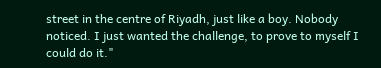street in the centre of Riyadh, just like a boy. Nobody noticed. I just wanted the challenge, to prove to myself I could do it."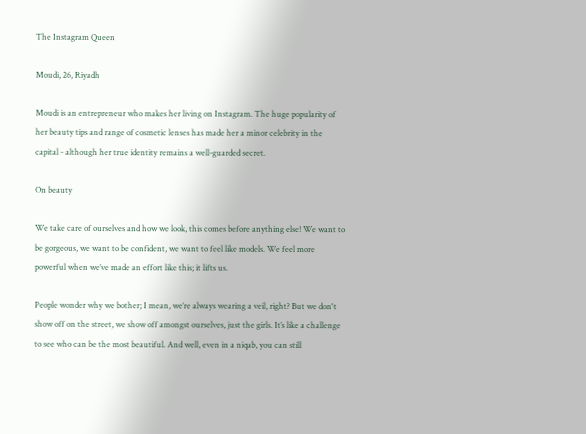The Instagram Queen

Moudi, 26, Riyadh

Moudi is an entrepreneur who makes her living on Instagram. The huge popularity of her beauty tips and range of cosmetic lenses has made her a minor celebrity in the capital - although her true identity remains a well-guarded secret.

On beauty

We take care of ourselves and how we look, this comes before anything else! We want to be gorgeous, we want to be confident, we want to feel like models. We feel more powerful when we’ve made an effort like this; it lifts us.

People wonder why we bother; I mean, we’re always wearing a veil, right? But we don't show off on the street, we show off amongst ourselves, just the girls. It’s like a challenge to see who can be the most beautiful. And well, even in a niqab, you can still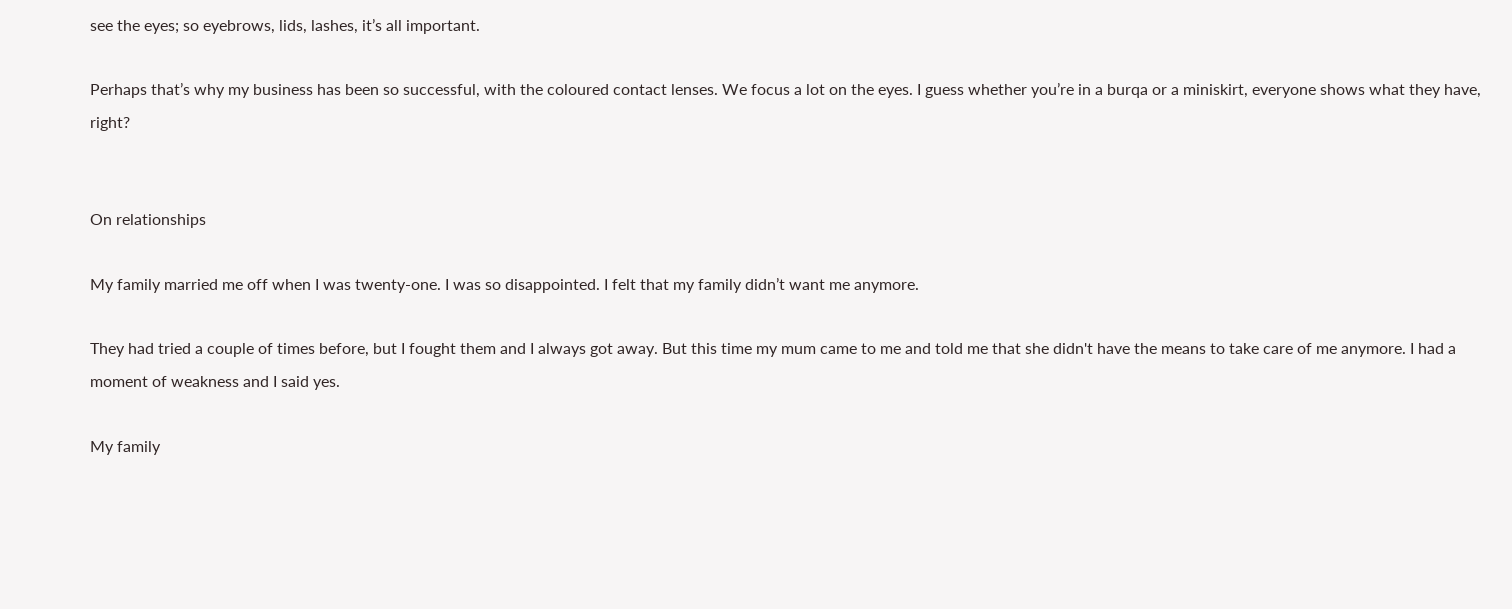see the eyes; so eyebrows, lids, lashes, it’s all important.

Perhaps that’s why my business has been so successful, with the coloured contact lenses. We focus a lot on the eyes. I guess whether you’re in a burqa or a miniskirt, everyone shows what they have, right?


On relationships

My family married me off when I was twenty-one. I was so disappointed. I felt that my family didn’t want me anymore.

They had tried a couple of times before, but I fought them and I always got away. But this time my mum came to me and told me that she didn't have the means to take care of me anymore. I had a moment of weakness and I said yes.

My family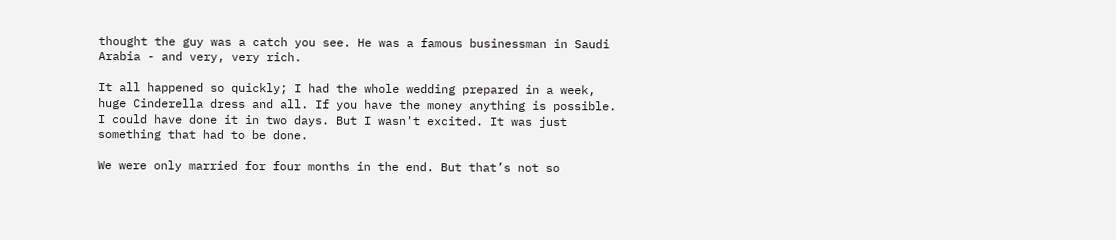thought the guy was a catch you see. He was a famous businessman in Saudi Arabia - and very, very rich.

It all happened so quickly; I had the whole wedding prepared in a week, huge Cinderella dress and all. If you have the money anything is possible. I could have done it in two days. But I wasn't excited. It was just something that had to be done.

We were only married for four months in the end. But that’s not so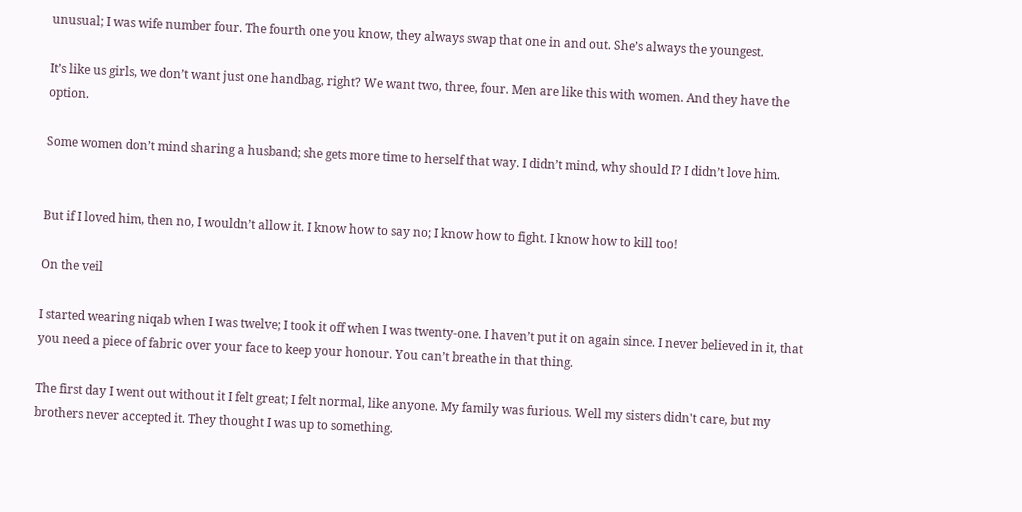unusual; I was wife number four. The fourth one you know, they always swap that one in and out. She’s always the youngest.

It’s like us girls, we don’t want just one handbag, right? We want two, three, four. Men are like this with women. And they have the option.

Some women don’t mind sharing a husband; she gets more time to herself that way. I didn’t mind, why should I? I didn’t love him.


But if I loved him, then no, I wouldn’t allow it. I know how to say no; I know how to fight. I know how to kill too!

On the veil

I started wearing niqab when I was twelve; I took it off when I was twenty-one. I haven’t put it on again since. I never believed in it, that you need a piece of fabric over your face to keep your honour. You can’t breathe in that thing.

The first day I went out without it I felt great; I felt normal, like anyone. My family was furious. Well my sisters didn't care, but my brothers never accepted it. They thought I was up to something.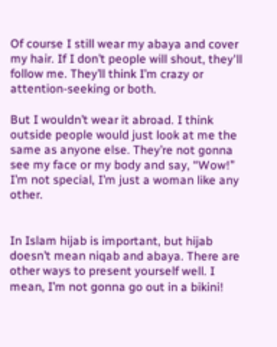Of course I still wear my abaya and cover my hair. If I don’t people will shout, they'll follow me. They’ll think I’m crazy or attention-seeking or both.

But I wouldn’t wear it abroad. I think outside people would just look at me the same as anyone else. They’re not gonna see my face or my body and say, “Wow!” I’m not special, I’m just a woman like any other.


In Islam hijab is important, but hijab doesn’t mean niqab and abaya. There are other ways to present yourself well. I mean, I’m not gonna go out in a bikini!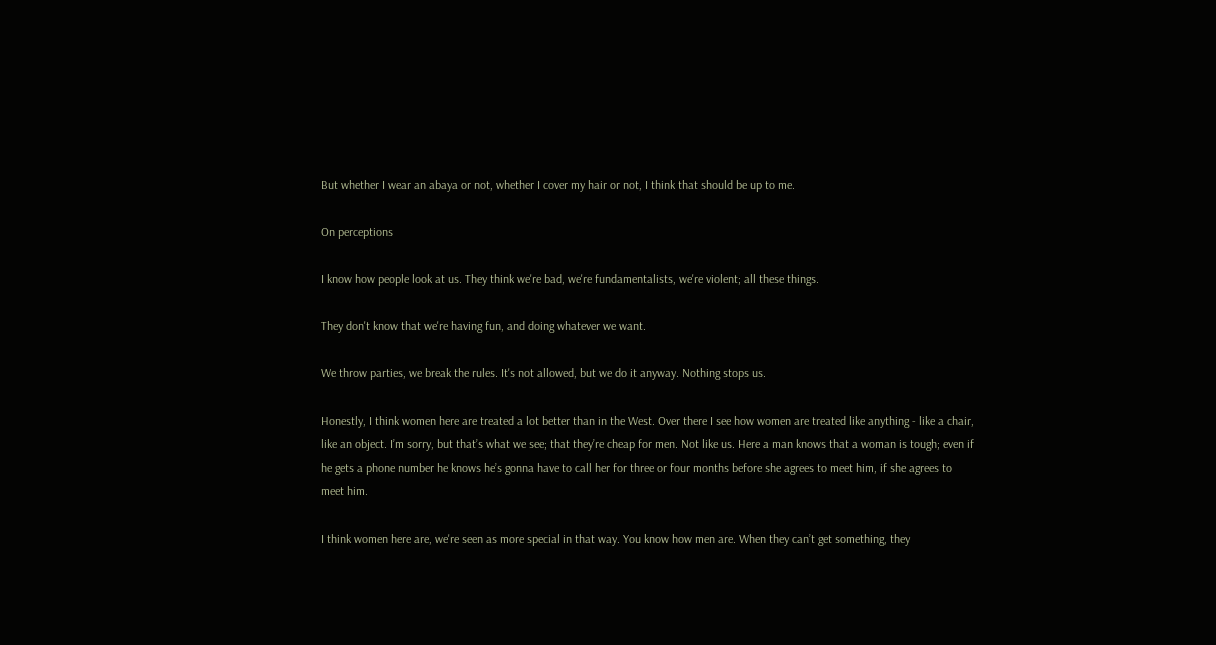But whether I wear an abaya or not, whether I cover my hair or not, I think that should be up to me.

On perceptions

I know how people look at us. They think we're bad, we're fundamentalists, we're violent; all these things.

They don't know that we're having fun, and doing whatever we want.

We throw parties, we break the rules. It's not allowed, but we do it anyway. Nothing stops us.

Honestly, I think women here are treated a lot better than in the West. Over there I see how women are treated like anything - like a chair, like an object. I’m sorry, but that’s what we see; that they’re cheap for men. Not like us. Here a man knows that a woman is tough; even if he gets a phone number he knows he’s gonna have to call her for three or four months before she agrees to meet him, if she agrees to meet him.

I think women here are, we're seen as more special in that way. You know how men are. When they can’t get something, they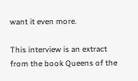want it even more.

This interview is an extract from the book Queens of the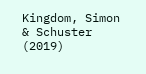Kingdom, Simon & Schuster (2019)